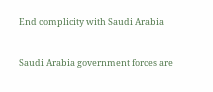End complicity with Saudi Arabia


Saudi Arabia government forces are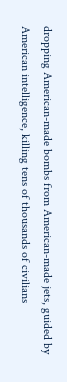dropping American-made bombs from American-made jets, guided by American intelligence, killing tens of thousands of civilians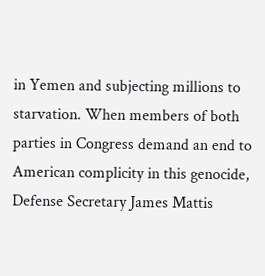in Yemen and subjecting millions to starvation. When members of both parties in Congress demand an end to American complicity in this genocide, Defense Secretary James Mattis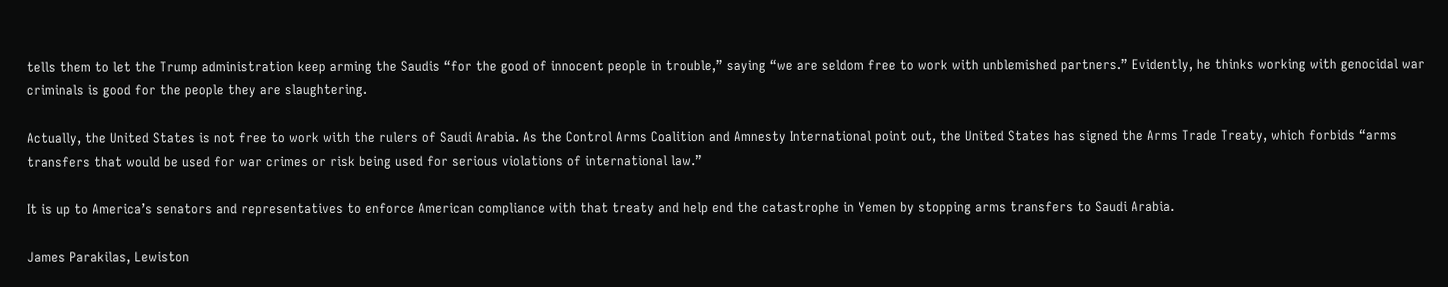tells them to let the Trump administration keep arming the Saudis “for the good of innocent people in trouble,” saying “we are seldom free to work with unblemished partners.” Evidently, he thinks working with genocidal war criminals is good for the people they are slaughtering.

Actually, the United States is not free to work with the rulers of Saudi Arabia. As the Control Arms Coalition and Amnesty International point out, the United States has signed the Arms Trade Treaty, which forbids “arms transfers that would be used for war crimes or risk being used for serious violations of international law.”

It is up to America’s senators and representatives to enforce American compliance with that treaty and help end the catastrophe in Yemen by stopping arms transfers to Saudi Arabia.

James Parakilas, Lewiston